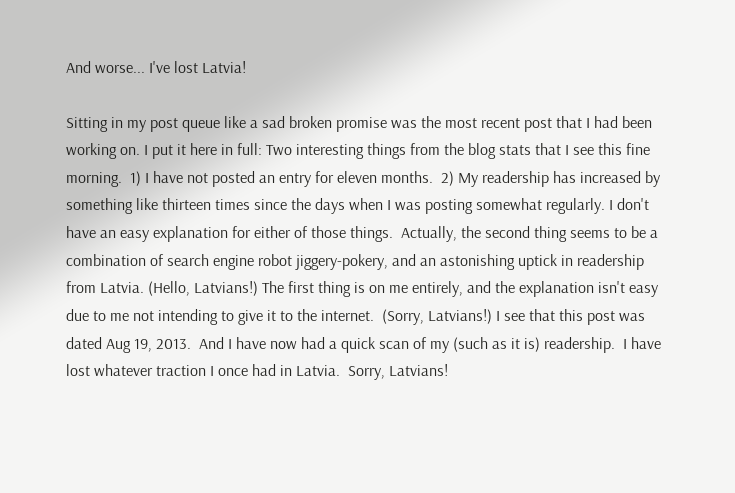And worse... I've lost Latvia!

Sitting in my post queue like a sad broken promise was the most recent post that I had been working on. I put it here in full: Two interesting things from the blog stats that I see this fine morning.  1) I have not posted an entry for eleven months.  2) My readership has increased by something like thirteen times since the days when I was posting somewhat regularly. I don't have an easy explanation for either of those things.  Actually, the second thing seems to be a combination of search engine robot jiggery-pokery, and an astonishing uptick in readership from Latvia. (Hello, Latvians!) The first thing is on me entirely, and the explanation isn't easy due to me not intending to give it to the internet.  (Sorry, Latvians!) I see that this post was dated Aug 19, 2013.  And I have now had a quick scan of my (such as it is) readership.  I have lost whatever traction I once had in Latvia.  Sorry, Latvians!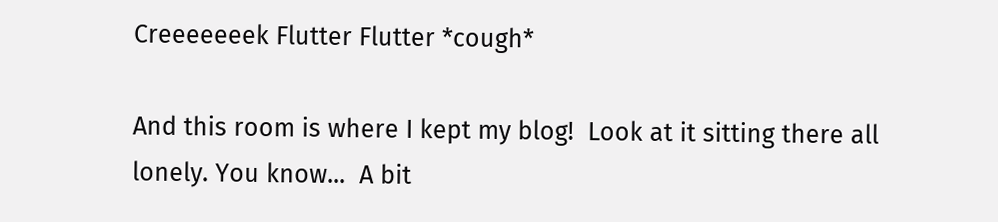Creeeeeeek Flutter Flutter *cough*

And this room is where I kept my blog!  Look at it sitting there all lonely. You know...  A bit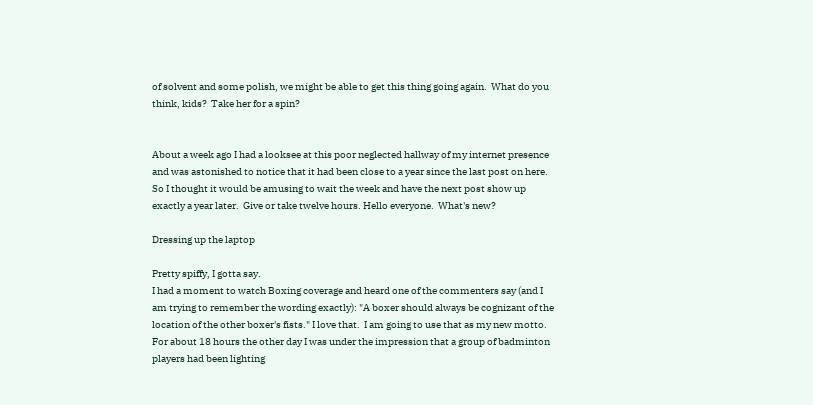of solvent and some polish, we might be able to get this thing going again.  What do you think, kids?  Take her for a spin?


About a week ago I had a looksee at this poor neglected hallway of my internet presence and was astonished to notice that it had been close to a year since the last post on here.  So I thought it would be amusing to wait the week and have the next post show up exactly a year later.  Give or take twelve hours. Hello everyone.  What's new?

Dressing up the laptop

Pretty spiffy, I gotta say.
I had a moment to watch Boxing coverage and heard one of the commenters say (and I am trying to remember the wording exactly): "A boxer should always be cognizant of the location of the other boxer's fists." I love that.  I am going to use that as my new motto.
For about 18 hours the other day I was under the impression that a group of badminton players had been lighting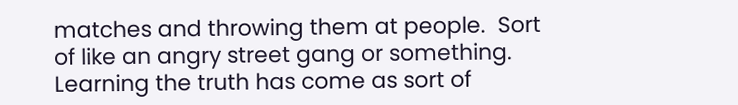matches and throwing them at people.  Sort of like an angry street gang or something. Learning the truth has come as sort of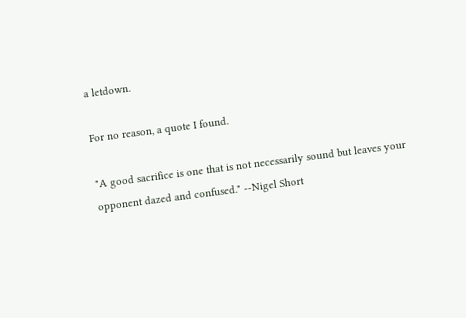a letdown.

For no reason, a quote I found.

"A good sacrifice is one that is not necessarily sound but leaves your opponent dazed and confused." --Nigel Short